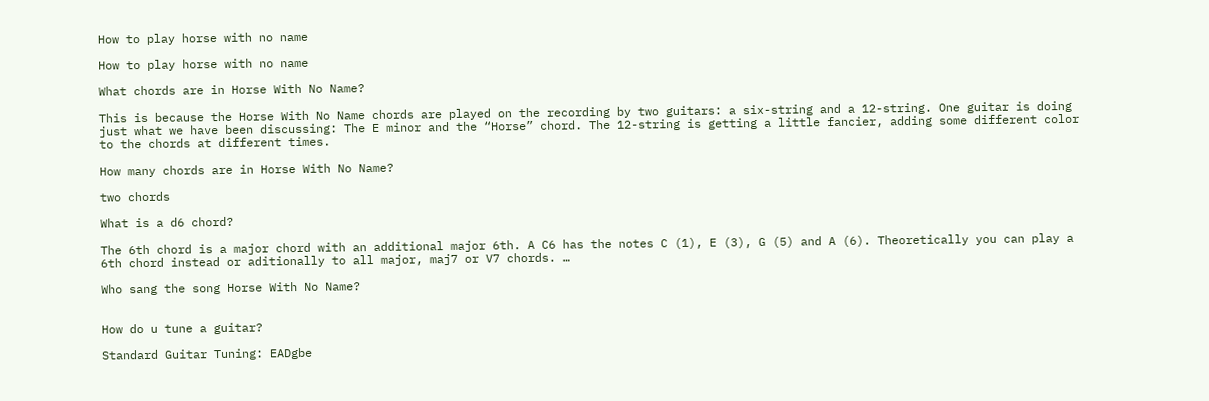How to play horse with no name

How to play horse with no name

What chords are in Horse With No Name?

This is because the Horse With No Name chords are played on the recording by two guitars: a six-string and a 12-string. One guitar is doing just what we have been discussing: The E minor and the “Horse” chord. The 12-string is getting a little fancier, adding some different color to the chords at different times.

How many chords are in Horse With No Name?

two chords

What is a d6 chord?

The 6th chord is a major chord with an additional major 6th. A C6 has the notes C (1), E (3), G (5) and A (6). Theoretically you can play a 6th chord instead or aditionally to all major, maj7 or V7 chords. …

Who sang the song Horse With No Name?


How do u tune a guitar?

Standard Guitar Tuning: EADgbe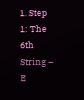1. Step 1: The 6th String – E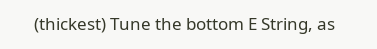(thickest) Tune the bottom E String, as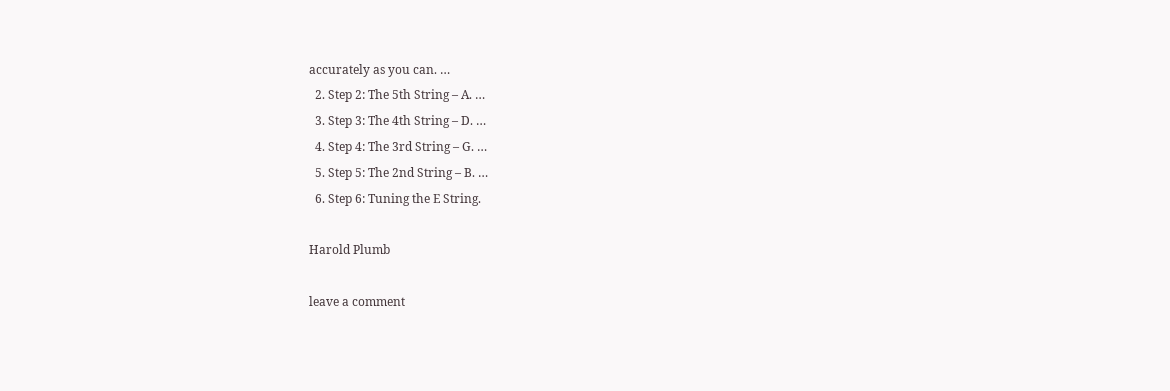accurately as you can. …
  2. Step 2: The 5th String – A. …
  3. Step 3: The 4th String – D. …
  4. Step 4: The 3rd String – G. …
  5. Step 5: The 2nd String – B. …
  6. Step 6: Tuning the E String.

Harold Plumb

leave a comment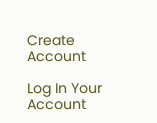Create Account

Log In Your Account